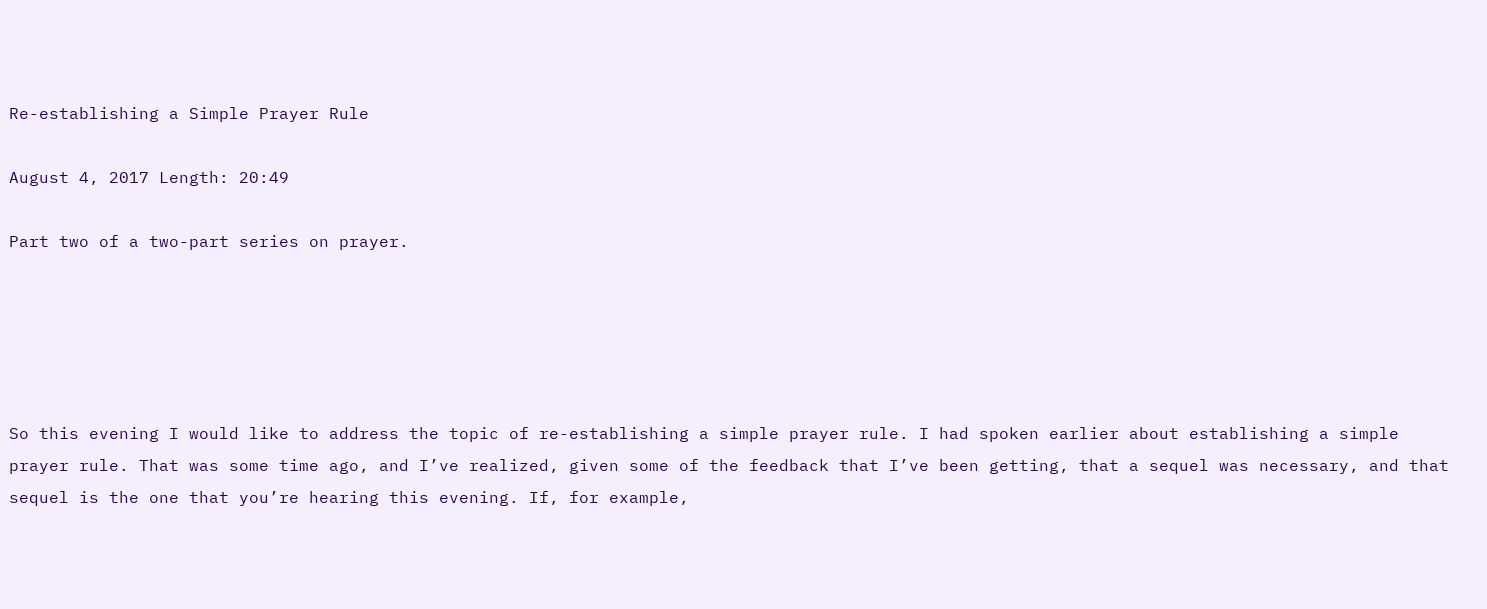Re-establishing a Simple Prayer Rule

August 4, 2017 Length: 20:49

Part two of a two-part series on prayer.





So this evening I would like to address the topic of re-establishing a simple prayer rule. I had spoken earlier about establishing a simple prayer rule. That was some time ago, and I’ve realized, given some of the feedback that I’ve been getting, that a sequel was necessary, and that sequel is the one that you’re hearing this evening. If, for example,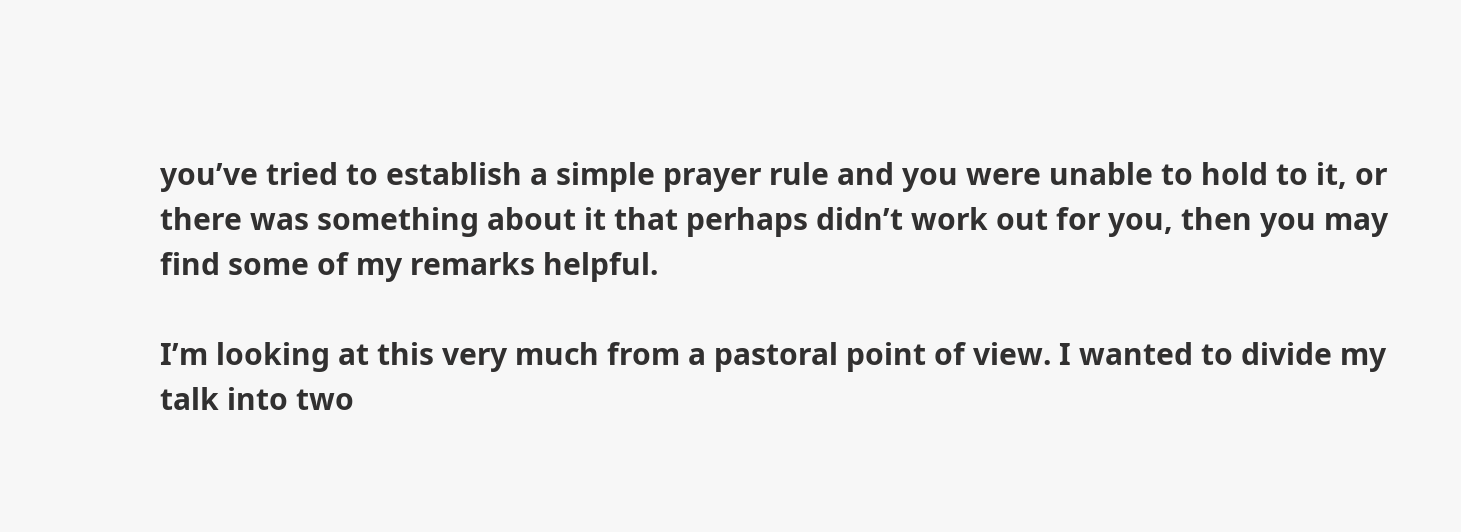you’ve tried to establish a simple prayer rule and you were unable to hold to it, or there was something about it that perhaps didn’t work out for you, then you may find some of my remarks helpful.

I’m looking at this very much from a pastoral point of view. I wanted to divide my talk into two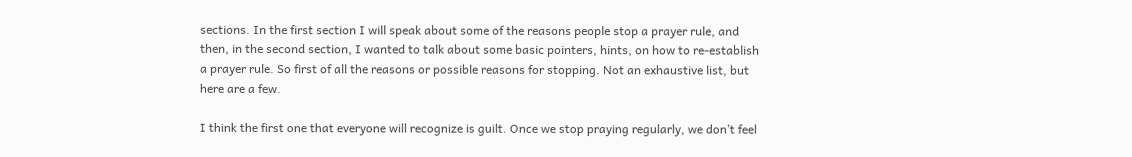sections. In the first section I will speak about some of the reasons people stop a prayer rule, and then, in the second section, I wanted to talk about some basic pointers, hints, on how to re-establish a prayer rule. So first of all the reasons or possible reasons for stopping. Not an exhaustive list, but here are a few.

I think the first one that everyone will recognize is guilt. Once we stop praying regularly, we don’t feel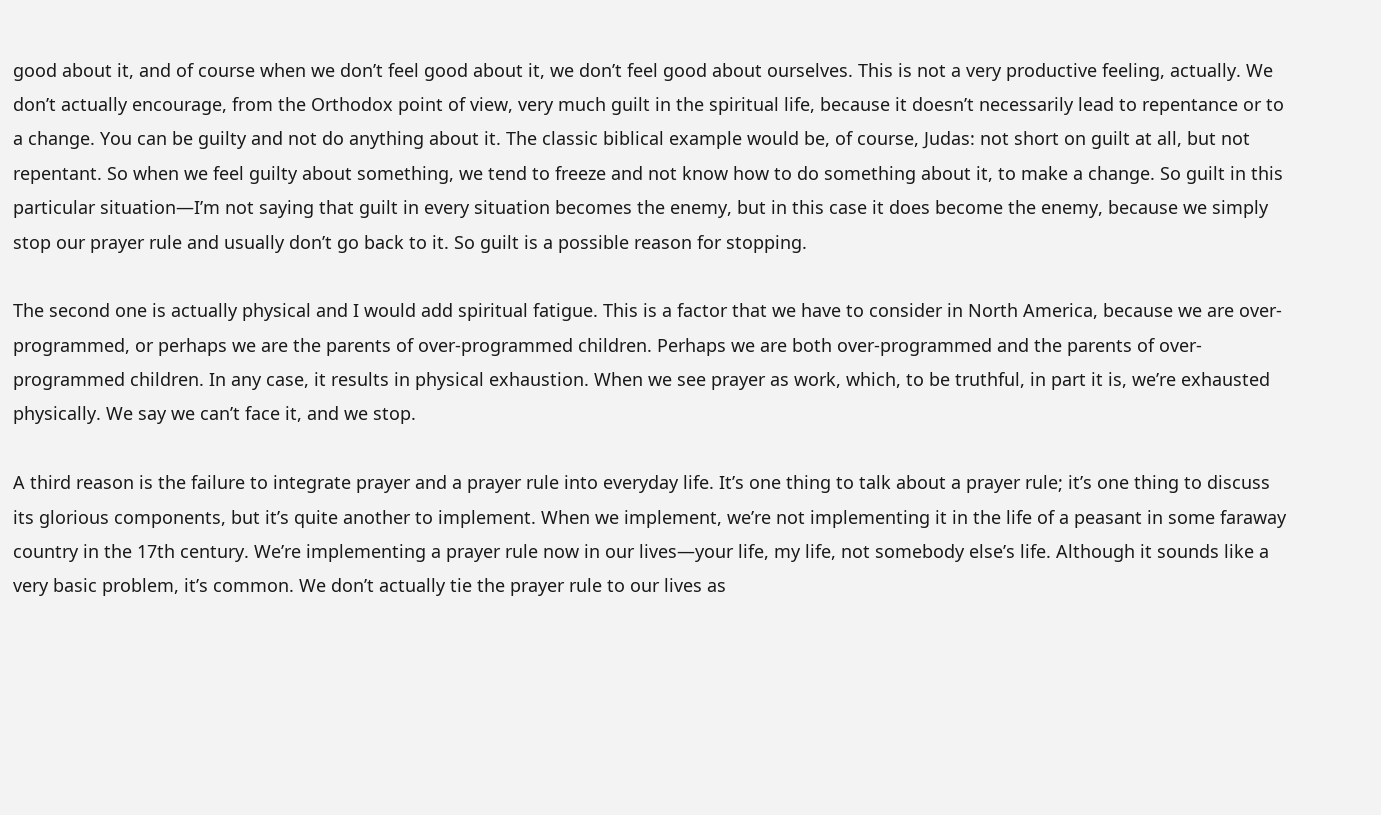good about it, and of course when we don’t feel good about it, we don’t feel good about ourselves. This is not a very productive feeling, actually. We don’t actually encourage, from the Orthodox point of view, very much guilt in the spiritual life, because it doesn’t necessarily lead to repentance or to a change. You can be guilty and not do anything about it. The classic biblical example would be, of course, Judas: not short on guilt at all, but not repentant. So when we feel guilty about something, we tend to freeze and not know how to do something about it, to make a change. So guilt in this particular situation—I’m not saying that guilt in every situation becomes the enemy, but in this case it does become the enemy, because we simply stop our prayer rule and usually don’t go back to it. So guilt is a possible reason for stopping.

The second one is actually physical and I would add spiritual fatigue. This is a factor that we have to consider in North America, because we are over-programmed, or perhaps we are the parents of over-programmed children. Perhaps we are both over-programmed and the parents of over-programmed children. In any case, it results in physical exhaustion. When we see prayer as work, which, to be truthful, in part it is, we’re exhausted physically. We say we can’t face it, and we stop.

A third reason is the failure to integrate prayer and a prayer rule into everyday life. It’s one thing to talk about a prayer rule; it’s one thing to discuss its glorious components, but it’s quite another to implement. When we implement, we’re not implementing it in the life of a peasant in some faraway country in the 17th century. We’re implementing a prayer rule now in our lives—your life, my life, not somebody else’s life. Although it sounds like a very basic problem, it’s common. We don’t actually tie the prayer rule to our lives as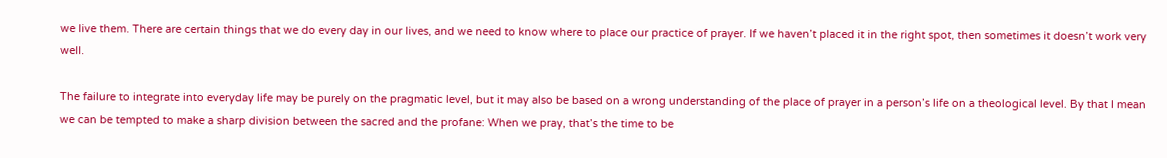we live them. There are certain things that we do every day in our lives, and we need to know where to place our practice of prayer. If we haven’t placed it in the right spot, then sometimes it doesn’t work very well.

The failure to integrate into everyday life may be purely on the pragmatic level, but it may also be based on a wrong understanding of the place of prayer in a person’s life on a theological level. By that I mean we can be tempted to make a sharp division between the sacred and the profane: When we pray, that’s the time to be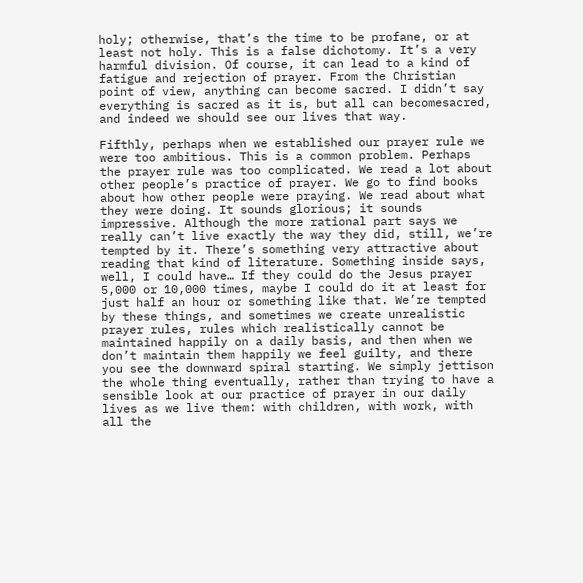holy; otherwise, that’s the time to be profane, or at least not holy. This is a false dichotomy. It’s a very harmful division. Of course, it can lead to a kind of fatigue and rejection of prayer. From the Christian point of view, anything can become sacred. I didn’t say everything is sacred as it is, but all can becomesacred, and indeed we should see our lives that way.

Fifthly, perhaps when we established our prayer rule we were too ambitious. This is a common problem. Perhaps the prayer rule was too complicated. We read a lot about other people’s practice of prayer. We go to find books about how other people were praying. We read about what they were doing. It sounds glorious; it sounds impressive. Although the more rational part says we really can’t live exactly the way they did, still, we’re tempted by it. There’s something very attractive about reading that kind of literature. Something inside says, well, I could have… If they could do the Jesus prayer 5,000 or 10,000 times, maybe I could do it at least for just half an hour or something like that. We’re tempted by these things, and sometimes we create unrealistic prayer rules, rules which realistically cannot be maintained happily on a daily basis, and then when we don’t maintain them happily we feel guilty, and there you see the downward spiral starting. We simply jettison the whole thing eventually, rather than trying to have a sensible look at our practice of prayer in our daily lives as we live them: with children, with work, with all the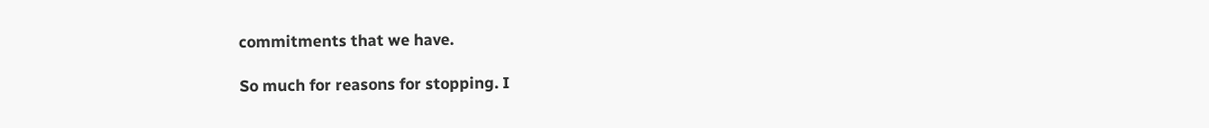commitments that we have.

So much for reasons for stopping. I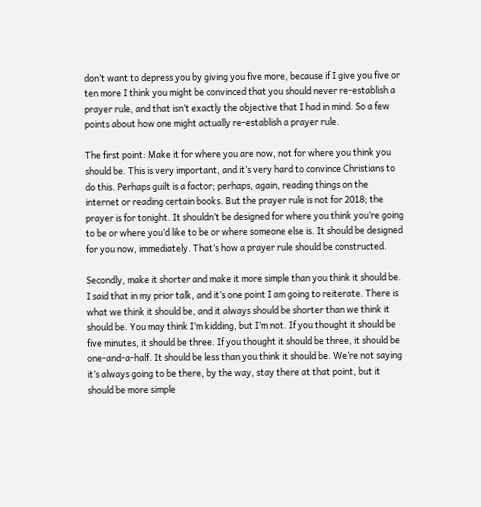don’t want to depress you by giving you five more, because if I give you five or ten more I think you might be convinced that you should never re-establish a prayer rule, and that isn’t exactly the objective that I had in mind. So a few points about how one might actually re-establish a prayer rule.

The first point: Make it for where you are now, not for where you think you should be. This is very important, and it’s very hard to convince Christians to do this. Perhaps guilt is a factor; perhaps, again, reading things on the internet or reading certain books. But the prayer rule is not for 2018; the prayer is for tonight. It shouldn’t be designed for where you think you’re going to be or where you’d like to be or where someone else is. It should be designed for you now, immediately. That’s how a prayer rule should be constructed.

Secondly, make it shorter and make it more simple than you think it should be. I said that in my prior talk, and it’s one point I am going to reiterate. There is what we think it should be, and it always should be shorter than we think it should be. You may think I’m kidding, but I’m not. If you thought it should be five minutes, it should be three. If you thought it should be three, it should be one-and-a-half. It should be less than you think it should be. We’re not saying it’s always going to be there, by the way, stay there at that point, but it should be more simple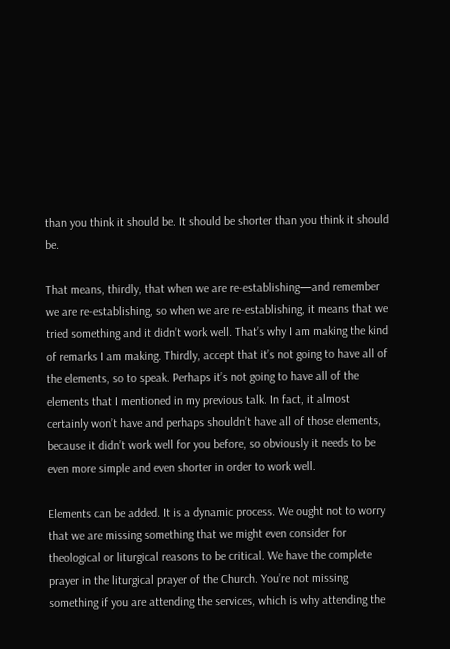than you think it should be. It should be shorter than you think it should be.

That means, thirdly, that when we are re-establishing—and remember we are re-establishing, so when we are re-establishing, it means that we tried something and it didn’t work well. That’s why I am making the kind of remarks I am making. Thirdly, accept that it’s not going to have all of the elements, so to speak. Perhaps it’s not going to have all of the elements that I mentioned in my previous talk. In fact, it almost certainly won’t have and perhaps shouldn’t have all of those elements, because it didn’t work well for you before, so obviously it needs to be even more simple and even shorter in order to work well.

Elements can be added. It is a dynamic process. We ought not to worry that we are missing something that we might even consider for theological or liturgical reasons to be critical. We have the complete prayer in the liturgical prayer of the Church. You’re not missing something if you are attending the services, which is why attending the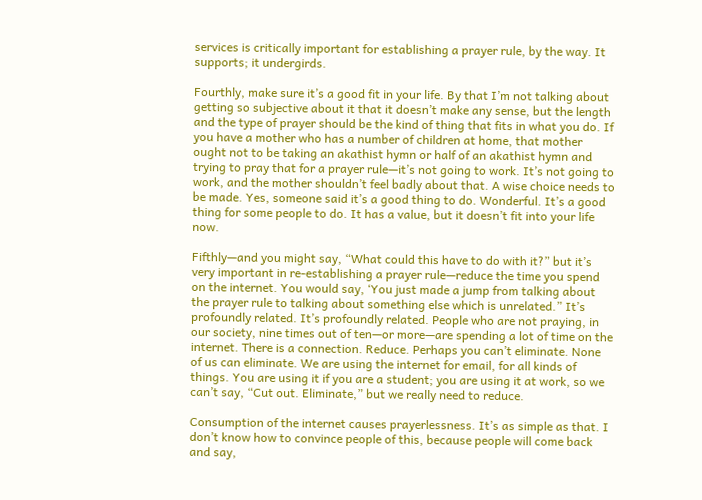services is critically important for establishing a prayer rule, by the way. It supports; it undergirds.

Fourthly, make sure it’s a good fit in your life. By that I’m not talking about getting so subjective about it that it doesn’t make any sense, but the length and the type of prayer should be the kind of thing that fits in what you do. If you have a mother who has a number of children at home, that mother ought not to be taking an akathist hymn or half of an akathist hymn and trying to pray that for a prayer rule—it’s not going to work. It’s not going to work, and the mother shouldn’t feel badly about that. A wise choice needs to be made. Yes, someone said it’s a good thing to do. Wonderful. It’s a good thing for some people to do. It has a value, but it doesn’t fit into your life now.

Fifthly—and you might say, “What could this have to do with it?” but it’s very important in re-establishing a prayer rule—reduce the time you spend on the internet. You would say, ‘You just made a jump from talking about the prayer rule to talking about something else which is unrelated.” It’s profoundly related. It’s profoundly related. People who are not praying, in our society, nine times out of ten—or more—are spending a lot of time on the internet. There is a connection. Reduce. Perhaps you can’t eliminate. None of us can eliminate. We are using the internet for email, for all kinds of things. You are using it if you are a student; you are using it at work, so we can’t say, “Cut out. Eliminate,” but we really need to reduce.

Consumption of the internet causes prayerlessness. It’s as simple as that. I don’t know how to convince people of this, because people will come back and say,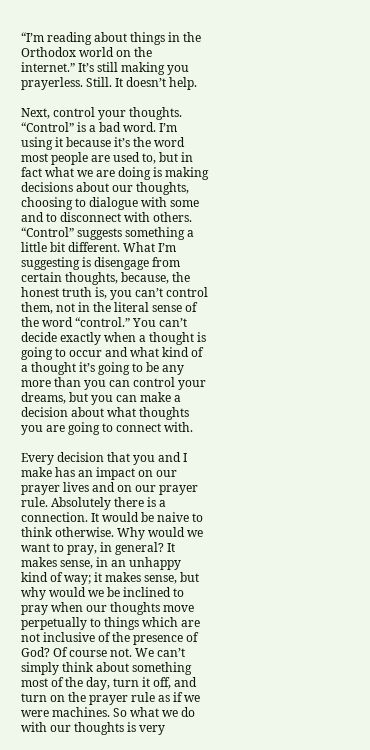“I’m reading about things in the Orthodox world on the internet.” It’s still making you prayerless. Still. It doesn’t help.

Next, control your thoughts. “Control” is a bad word. I’m using it because it’s the word most people are used to, but in fact what we are doing is making decisions about our thoughts, choosing to dialogue with some and to disconnect with others. “Control” suggests something a little bit different. What I’m suggesting is disengage from certain thoughts, because, the honest truth is, you can’t control them, not in the literal sense of the word “control.” You can’t decide exactly when a thought is going to occur and what kind of a thought it’s going to be any more than you can control your dreams, but you can make a decision about what thoughts you are going to connect with.

Every decision that you and I make has an impact on our prayer lives and on our prayer rule. Absolutely there is a connection. It would be naive to think otherwise. Why would we want to pray, in general? It makes sense, in an unhappy kind of way; it makes sense, but why would we be inclined to pray when our thoughts move perpetually to things which are not inclusive of the presence of God? Of course not. We can’t simply think about something most of the day, turn it off, and turn on the prayer rule as if we were machines. So what we do with our thoughts is very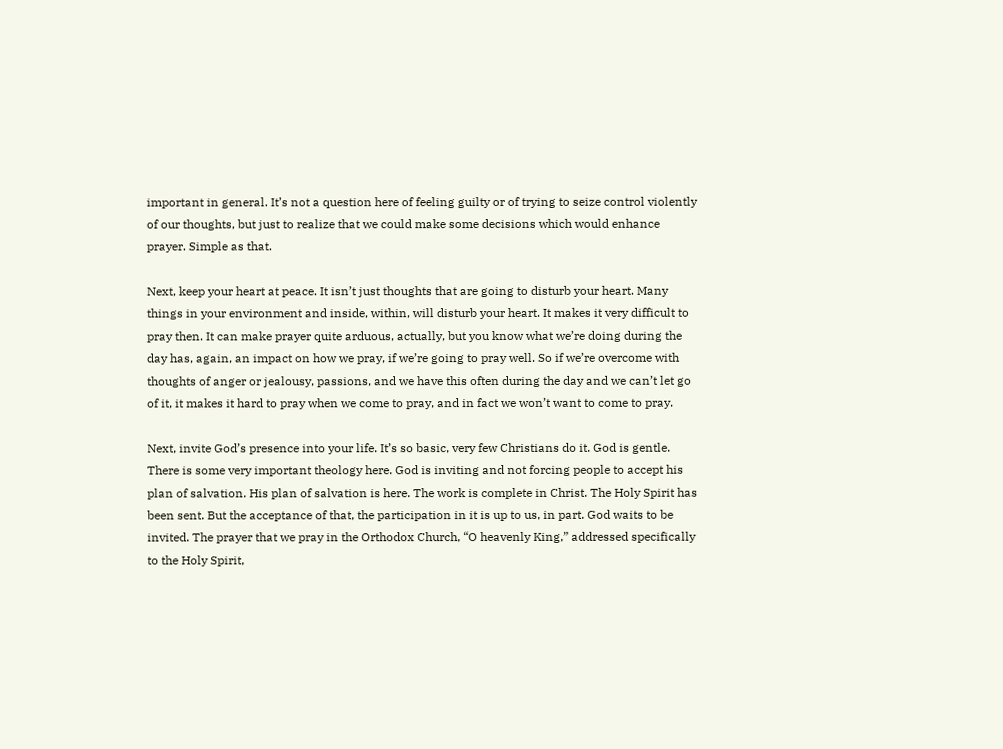important in general. It’s not a question here of feeling guilty or of trying to seize control violently of our thoughts, but just to realize that we could make some decisions which would enhance prayer. Simple as that.

Next, keep your heart at peace. It isn’t just thoughts that are going to disturb your heart. Many things in your environment and inside, within, will disturb your heart. It makes it very difficult to pray then. It can make prayer quite arduous, actually, but you know what we’re doing during the day has, again, an impact on how we pray, if we’re going to pray well. So if we’re overcome with thoughts of anger or jealousy, passions, and we have this often during the day and we can’t let go of it, it makes it hard to pray when we come to pray, and in fact we won’t want to come to pray.

Next, invite God’s presence into your life. It’s so basic, very few Christians do it. God is gentle. There is some very important theology here. God is inviting and not forcing people to accept his plan of salvation. His plan of salvation is here. The work is complete in Christ. The Holy Spirit has been sent. But the acceptance of that, the participation in it is up to us, in part. God waits to be invited. The prayer that we pray in the Orthodox Church, “O heavenly King,” addressed specifically to the Holy Spirit,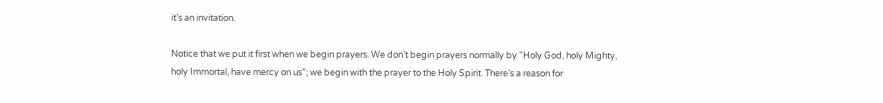it’s an invitation.

Notice that we put it first when we begin prayers. We don’t begin prayers normally by “Holy God, holy Mighty, holy Immortal, have mercy on us”; we begin with the prayer to the Holy Spirit. There’s a reason for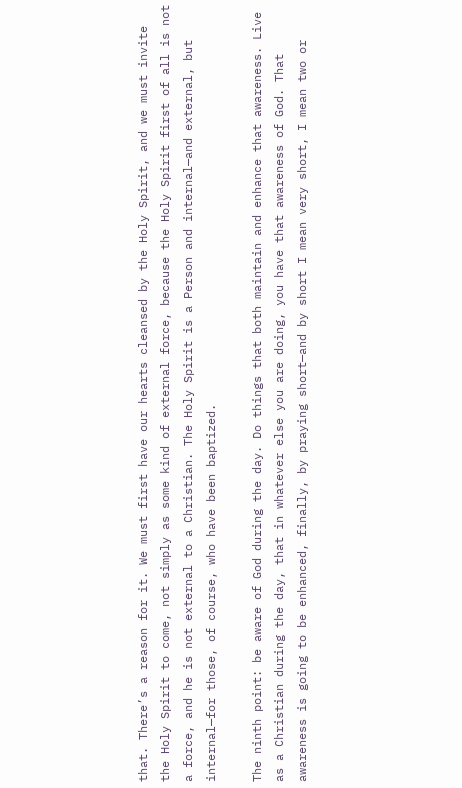that. There’s a reason for it. We must first have our hearts cleansed by the Holy Spirit, and we must invite the Holy Spirit to come, not simply as some kind of external force, because the Holy Spirit first of all is not a force, and he is not external to a Christian. The Holy Spirit is a Person and internal—and external, but internal—for those, of course, who have been baptized.

The ninth point: be aware of God during the day. Do things that both maintain and enhance that awareness. Live as a Christian during the day, that in whatever else you are doing, you have that awareness of God. That awareness is going to be enhanced, finally, by praying short—and by short I mean very short, I mean two or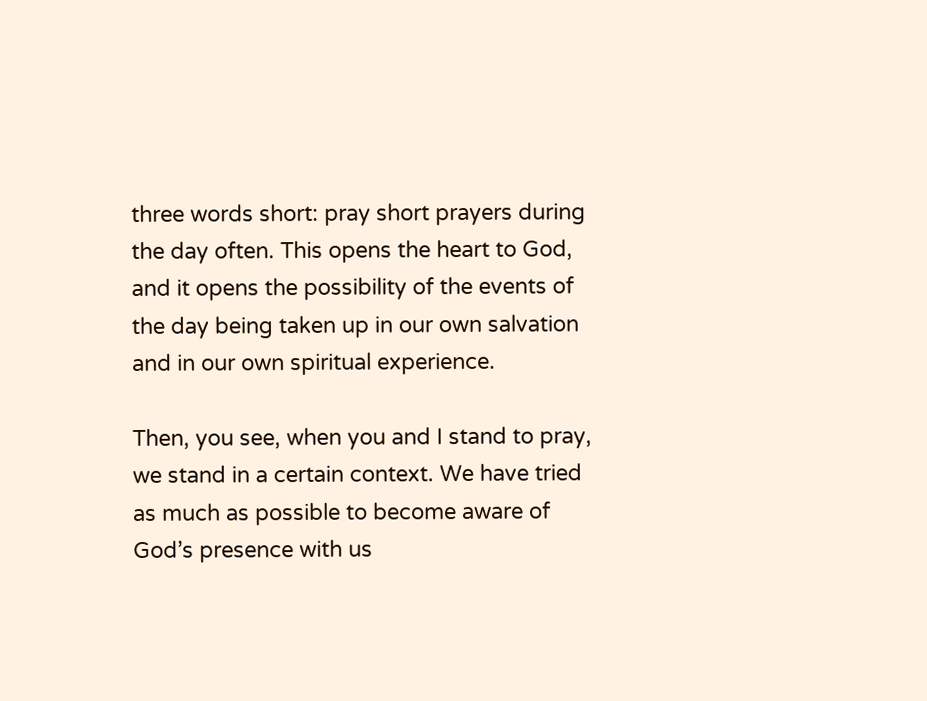three words short: pray short prayers during the day often. This opens the heart to God, and it opens the possibility of the events of the day being taken up in our own salvation and in our own spiritual experience.

Then, you see, when you and I stand to pray, we stand in a certain context. We have tried as much as possible to become aware of God’s presence with us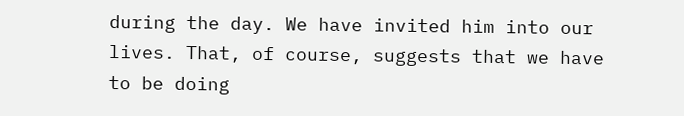during the day. We have invited him into our lives. That, of course, suggests that we have to be doing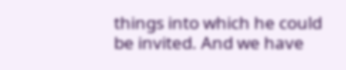things into which he could be invited. And we have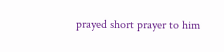prayed short prayer to him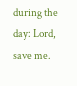during the day: Lord, save me.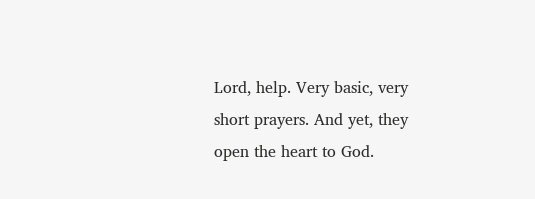Lord, help. Very basic, very short prayers. And yet, they open the heart to God.